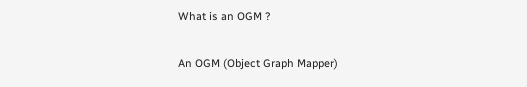What is an OGM ?

An OGM (Object Graph Mapper)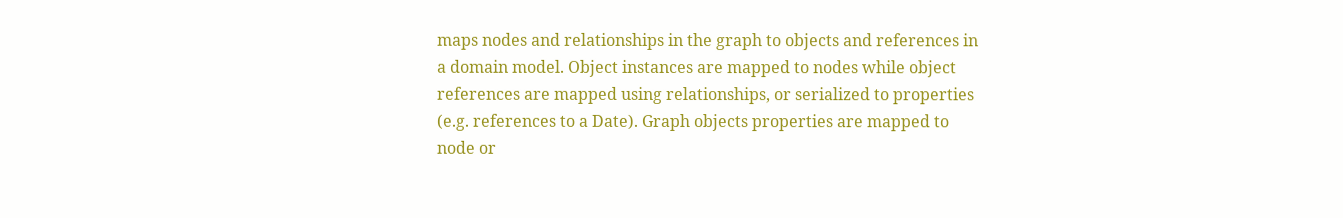maps nodes and relationships in the graph to objects and references in a domain model. Object instances are mapped to nodes while object references are mapped using relationships, or serialized to properties (e.g. references to a Date). Graph objects properties are mapped to node or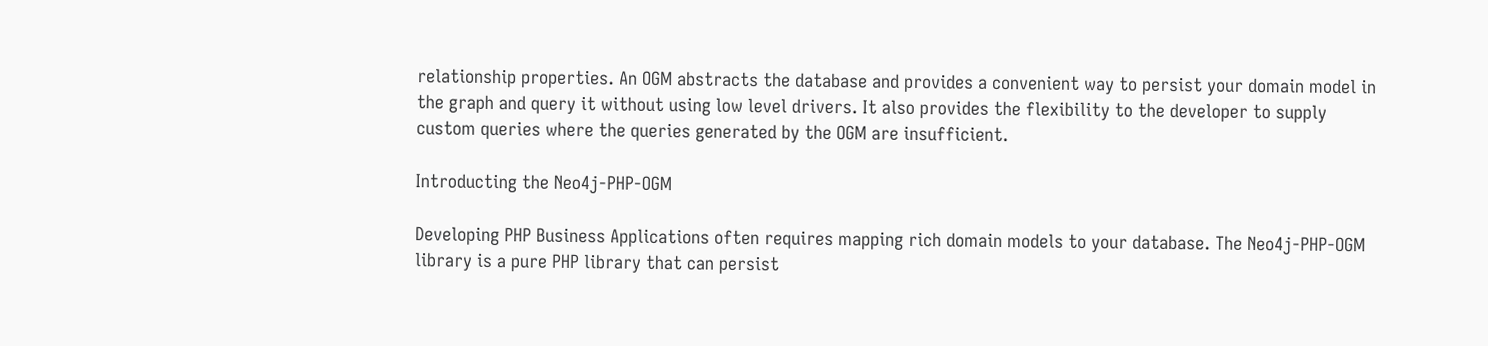relationship properties. An OGM abstracts the database and provides a convenient way to persist your domain model in the graph and query it without using low level drivers. It also provides the flexibility to the developer to supply custom queries where the queries generated by the OGM are insufficient.

Introducting the Neo4j-PHP-OGM

Developing PHP Business Applications often requires mapping rich domain models to your database. The Neo4j-PHP-OGM library is a pure PHP library that can persist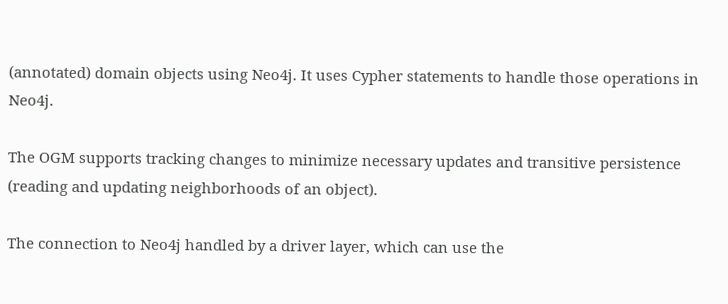(annotated) domain objects using Neo4j. It uses Cypher statements to handle those operations in Neo4j.

The OGM supports tracking changes to minimize necessary updates and transitive persistence (reading and updating neighborhoods of an object).

The connection to Neo4j handled by a driver layer, which can use the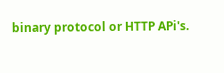binary protocol or HTTP APi's.